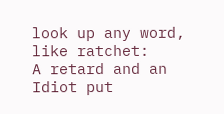look up any word, like ratchet:
A retard and an Idiot put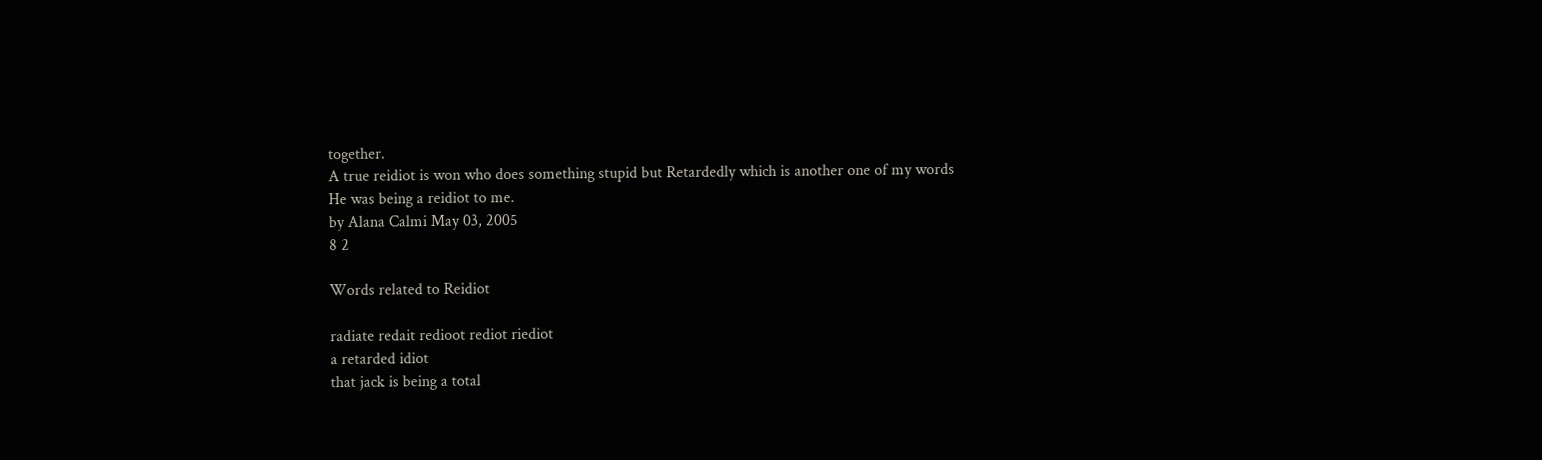together.
A true reidiot is won who does something stupid but Retardedly which is another one of my words
He was being a reidiot to me.
by Alana Calmi May 03, 2005
8 2

Words related to Reidiot

radiate redait redioot rediot riediot
a retarded idiot
that jack is being a total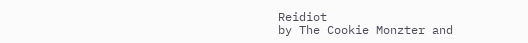Reidiot
by The Cookie Monzter and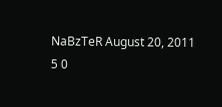NaBzTeR August 20, 2011
5 0